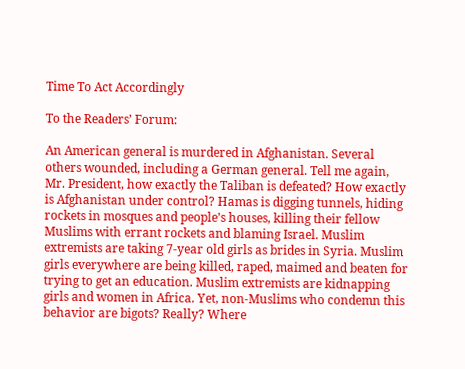Time To Act Accordingly

To the Readers’ Forum:

An American general is murdered in Afghanistan. Several others wounded, including a German general. Tell me again, Mr. President, how exactly the Taliban is defeated? How exactly is Afghanistan under control? Hamas is digging tunnels, hiding rockets in mosques and people’s houses, killing their fellow Muslims with errant rockets and blaming Israel. Muslim extremists are taking 7-year old girls as brides in Syria. Muslim girls everywhere are being killed, raped, maimed and beaten for trying to get an education. Muslim extremists are kidnapping girls and women in Africa. Yet, non-Muslims who condemn this behavior are bigots? Really? Where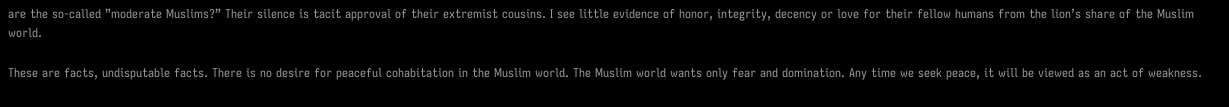are the so-called ”moderate Muslims?” Their silence is tacit approval of their extremist cousins. I see little evidence of honor, integrity, decency or love for their fellow humans from the lion’s share of the Muslim world.

These are facts, undisputable facts. There is no desire for peaceful cohabitation in the Muslim world. The Muslim world wants only fear and domination. Any time we seek peace, it will be viewed as an act of weakness.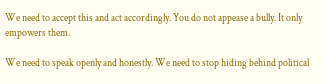We need to accept this and act accordingly. You do not appease a bully. It only empowers them.

We need to speak openly and honestly. We need to stop hiding behind political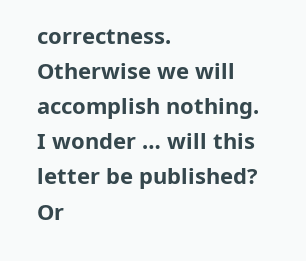correctness. Otherwise we will accomplish nothing. I wonder … will this letter be published? Or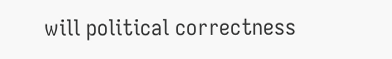will political correctness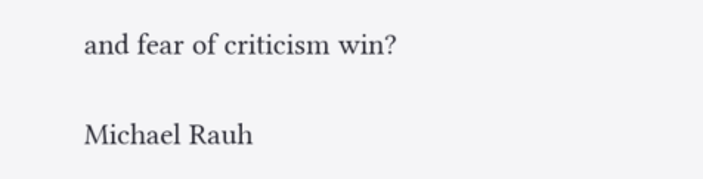and fear of criticism win?

Michael Rauh